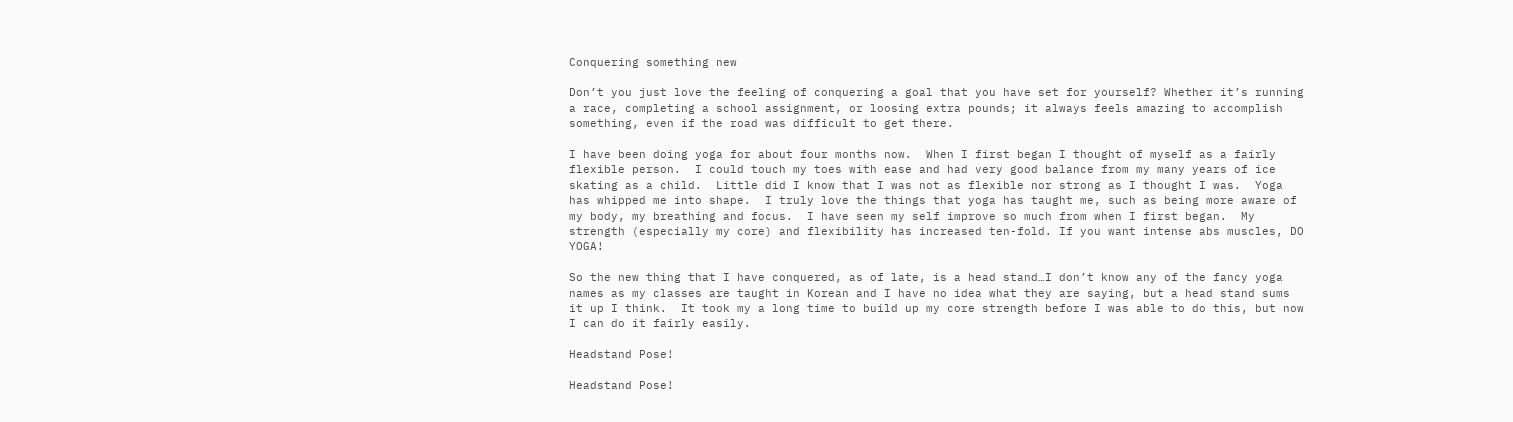Conquering something new

Don’t you just love the feeling of conquering a goal that you have set for yourself? Whether it’s running a race, completing a school assignment, or loosing extra pounds; it always feels amazing to accomplish something, even if the road was difficult to get there.

I have been doing yoga for about four months now.  When I first began I thought of myself as a fairly flexible person.  I could touch my toes with ease and had very good balance from my many years of ice skating as a child.  Little did I know that I was not as flexible nor strong as I thought I was.  Yoga has whipped me into shape.  I truly love the things that yoga has taught me, such as being more aware of my body, my breathing and focus.  I have seen my self improve so much from when I first began.  My strength (especially my core) and flexibility has increased ten-fold. If you want intense abs muscles, DO YOGA!

So the new thing that I have conquered, as of late, is a head stand…I don’t know any of the fancy yoga names as my classes are taught in Korean and I have no idea what they are saying, but a head stand sums it up I think.  It took my a long time to build up my core strength before I was able to do this, but now I can do it fairly easily.

Headstand Pose!

Headstand Pose!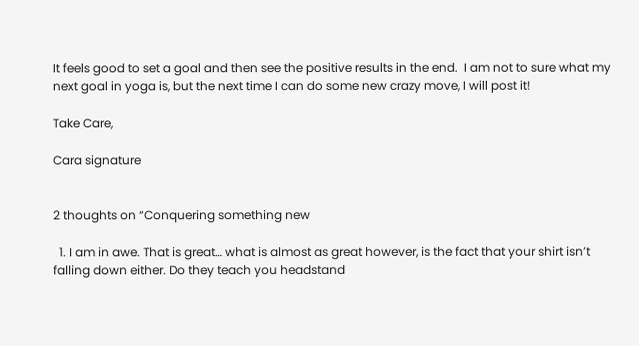It feels good to set a goal and then see the positive results in the end.  I am not to sure what my next goal in yoga is, but the next time I can do some new crazy move, I will post it!

Take Care,

Cara signature


2 thoughts on “Conquering something new

  1. I am in awe. That is great… what is almost as great however, is the fact that your shirt isn’t falling down either. Do they teach you headstand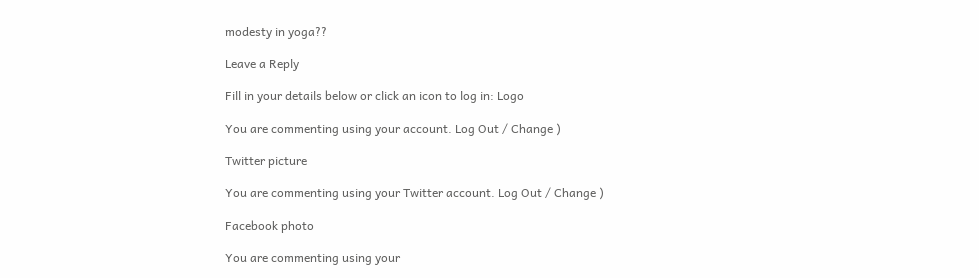modesty in yoga??

Leave a Reply

Fill in your details below or click an icon to log in: Logo

You are commenting using your account. Log Out / Change )

Twitter picture

You are commenting using your Twitter account. Log Out / Change )

Facebook photo

You are commenting using your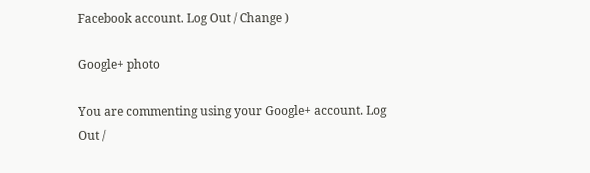Facebook account. Log Out / Change )

Google+ photo

You are commenting using your Google+ account. Log Out /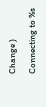Change )

Connecting to %s